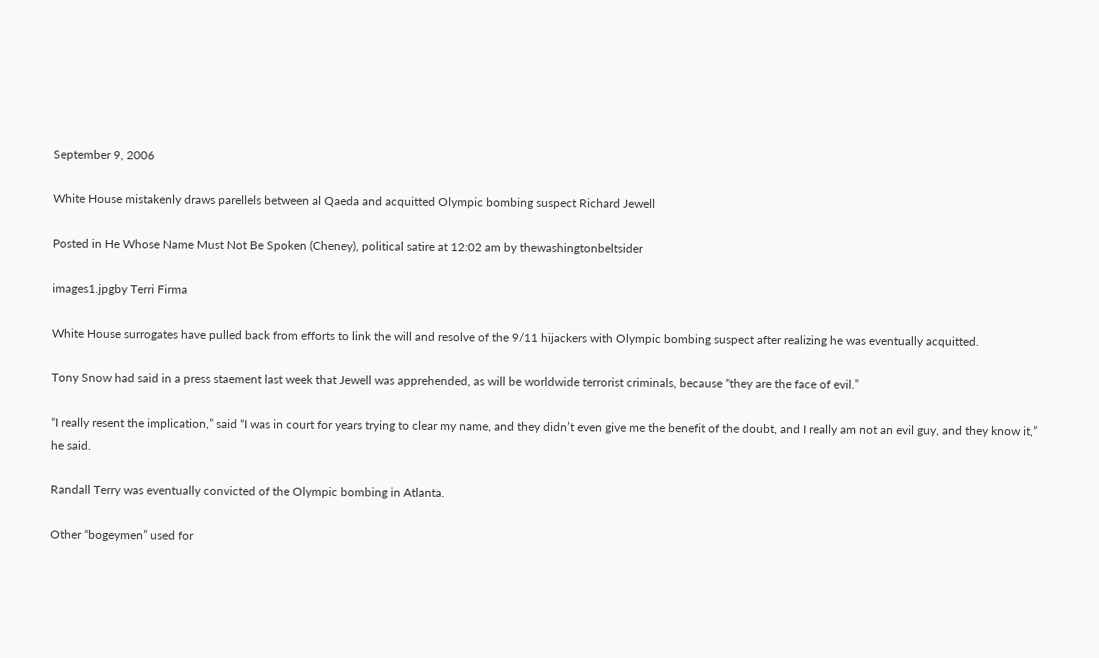September 9, 2006

White House mistakenly draws parellels between al Qaeda and acquitted Olympic bombing suspect Richard Jewell

Posted in He Whose Name Must Not Be Spoken (Cheney), political satire at 12:02 am by thewashingtonbeltsider

images1.jpgby Terri Firma

White House surrogates have pulled back from efforts to link the will and resolve of the 9/11 hijackers with Olympic bombing suspect after realizing he was eventually acquitted.

Tony Snow had said in a press staement last week that Jewell was apprehended, as will be worldwide terrorist criminals, because “they are the face of evil.”

“I really resent the implication,” said “I was in court for years trying to clear my name, and they didn’t even give me the benefit of the doubt, and I really am not an evil guy, and they know it,” he said.

Randall Terry was eventually convicted of the Olympic bombing in Atlanta.

Other “bogeymen” used for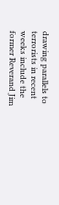drawing parallels to terrorists in recent weeks include the former Reverand Jim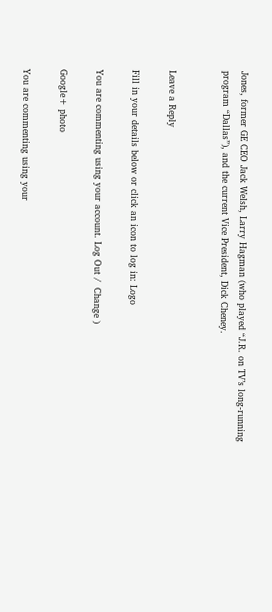Jones, former GE CEO Jack Welsh, Larry Hagman (who played “J.R. on TV’s long-running program “Dallas”), and the current Vice President, Dick Cheney.


Leave a Reply

Fill in your details below or click an icon to log in: Logo

You are commenting using your account. Log Out /  Change )

Google+ photo

You are commenting using your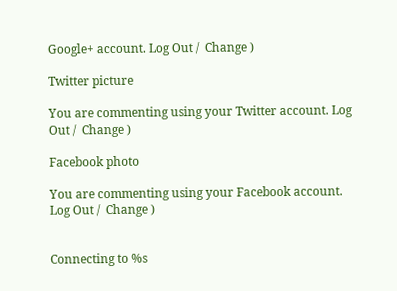Google+ account. Log Out /  Change )

Twitter picture

You are commenting using your Twitter account. Log Out /  Change )

Facebook photo

You are commenting using your Facebook account. Log Out /  Change )


Connecting to %s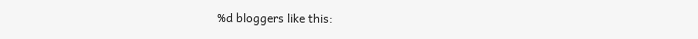%d bloggers like this: